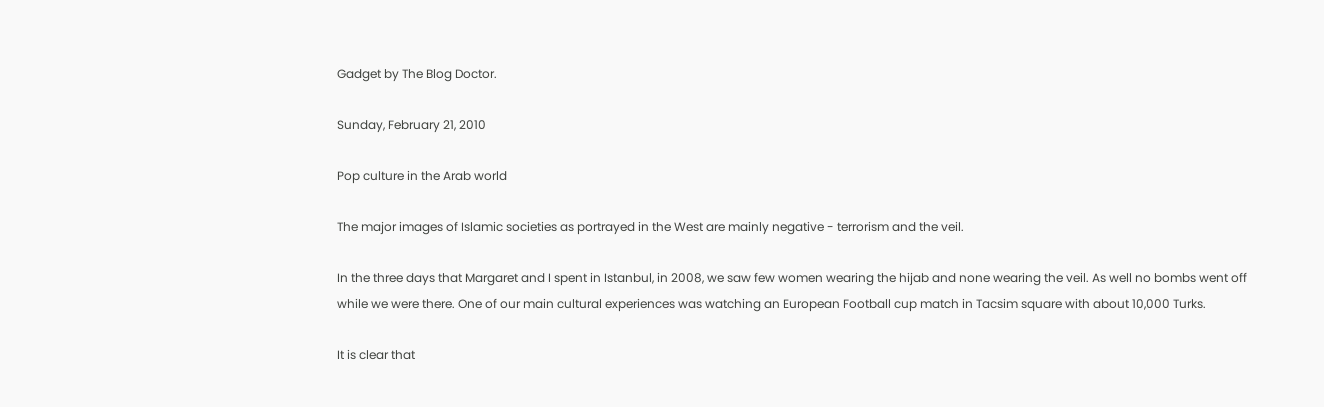Gadget by The Blog Doctor.

Sunday, February 21, 2010

Pop culture in the Arab world

The major images of Islamic societies as portrayed in the West are mainly negative - terrorism and the veil.

In the three days that Margaret and I spent in Istanbul, in 2008, we saw few women wearing the hijab and none wearing the veil. As well no bombs went off while we were there. One of our main cultural experiences was watching an European Football cup match in Tacsim square with about 10,000 Turks.

It is clear that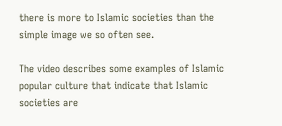there is more to Islamic societies than the simple image we so often see.

The video describes some examples of Islamic popular culture that indicate that Islamic societies are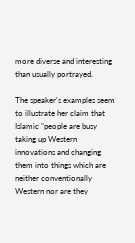more diverse and interesting than usually portrayed.

The speaker's examples seem to illustrate her claim that Islamic "people are busy taking up Western innovations and changing them into things which are neither conventionally Western nor are they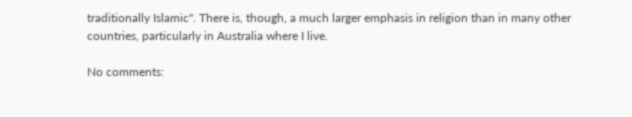traditionally Islamic". There is, though, a much larger emphasis in religion than in many other countries, particularly in Australia where I live.

No comments: